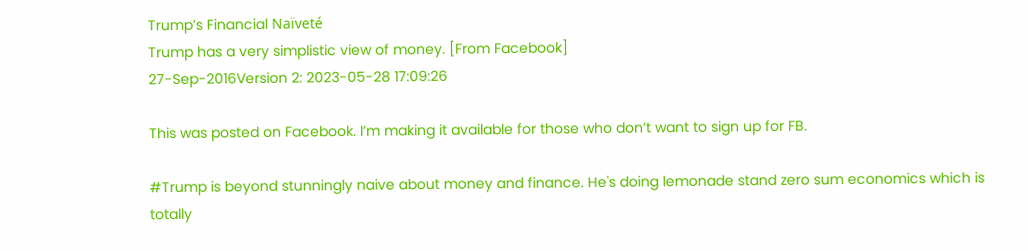Trump’s Financial Naïveté
Trump has a very simplistic view of money. [From Facebook]
27-Sep-2016Version 2: 2023-05-28 17:09:26

This was posted on Facebook. I’m making it available for those who don’t want to sign up for FB.

#Trump is beyond stunningly naive about money and finance. He's doing lemonade stand zero sum economics which is totally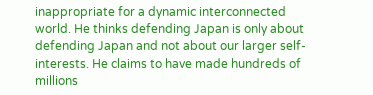inappropriate for a dynamic interconnected world. He thinks defending Japan is only about defending Japan and not about our larger self-interests. He claims to have made hundreds of millions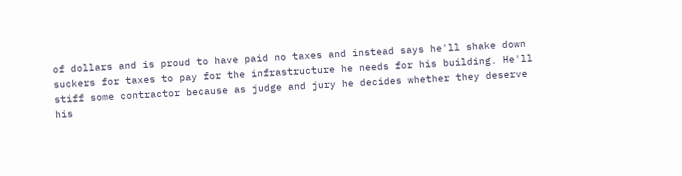of dollars and is proud to have paid no taxes and instead says he'll shake down suckers for taxes to pay for the infrastructure he needs for his building. He'll stiff some contractor because as judge and jury he decides whether they deserve his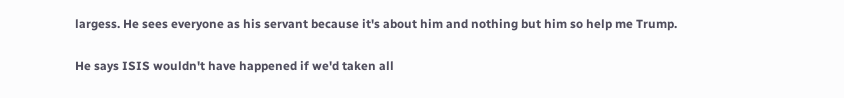largess. He sees everyone as his servant because it's about him and nothing but him so help me Trump.

He says ISIS wouldn't have happened if we'd taken all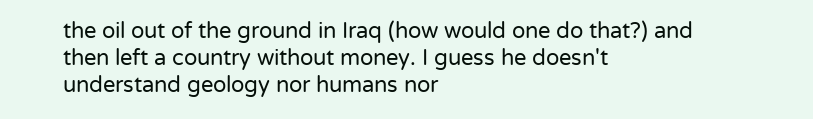the oil out of the ground in Iraq (how would one do that?) and then left a country without money. I guess he doesn't understand geology nor humans nor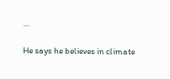...

He says he believes in climate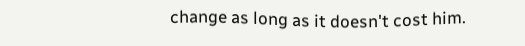change as long as it doesn't cost him.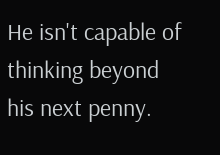He isn't capable of thinking beyond his next penny.